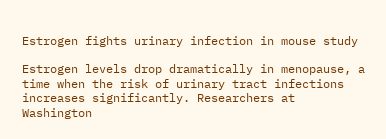Estrogen fights urinary infection in mouse study

Estrogen levels drop dramatically in menopause, a time when the risk of urinary tract infections increases significantly. Researchers at Washington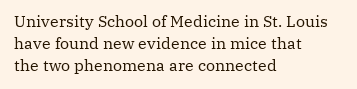University School of Medicine in St. Louis
have found new evidence in mice that the two phenomena are connected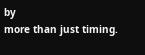by
more than just timing.